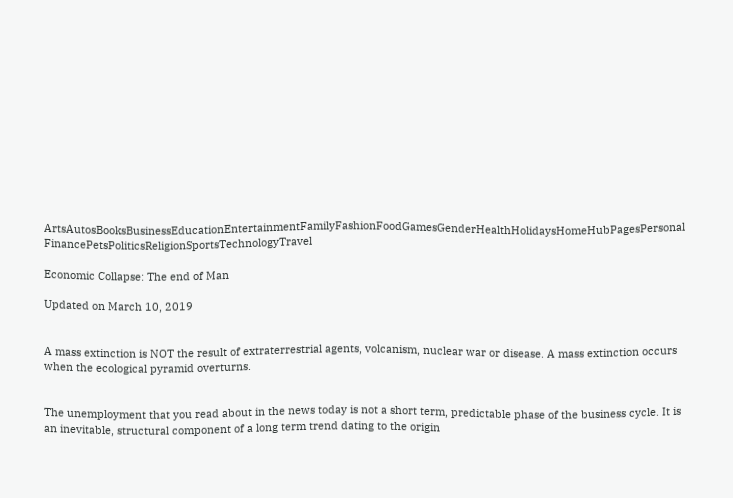ArtsAutosBooksBusinessEducationEntertainmentFamilyFashionFoodGamesGenderHealthHolidaysHomeHubPagesPersonal FinancePetsPoliticsReligionSportsTechnologyTravel

Economic Collapse: The end of Man

Updated on March 10, 2019


A mass extinction is NOT the result of extraterrestrial agents, volcanism, nuclear war or disease. A mass extinction occurs when the ecological pyramid overturns.


The unemployment that you read about in the news today is not a short term, predictable phase of the business cycle. It is an inevitable, structural component of a long term trend dating to the origin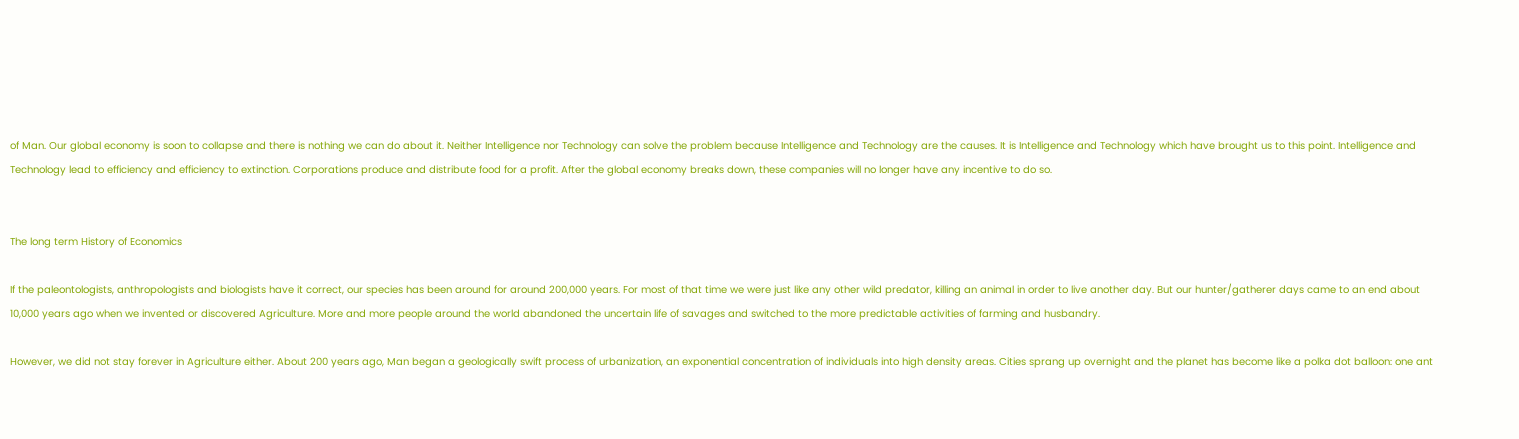of Man. Our global economy is soon to collapse and there is nothing we can do about it. Neither Intelligence nor Technology can solve the problem because Intelligence and Technology are the causes. It is Intelligence and Technology which have brought us to this point. Intelligence and Technology lead to efficiency and efficiency to extinction. Corporations produce and distribute food for a profit. After the global economy breaks down, these companies will no longer have any incentive to do so.


The long term History of Economics

If the paleontologists, anthropologists and biologists have it correct, our species has been around for around 200,000 years. For most of that time we were just like any other wild predator, killing an animal in order to live another day. But our hunter/gatherer days came to an end about 10,000 years ago when we invented or discovered Agriculture. More and more people around the world abandoned the uncertain life of savages and switched to the more predictable activities of farming and husbandry.

However, we did not stay forever in Agriculture either. About 200 years ago, Man began a geologically swift process of urbanization, an exponential concentration of individuals into high density areas. Cities sprang up overnight and the planet has become like a polka dot balloon: one ant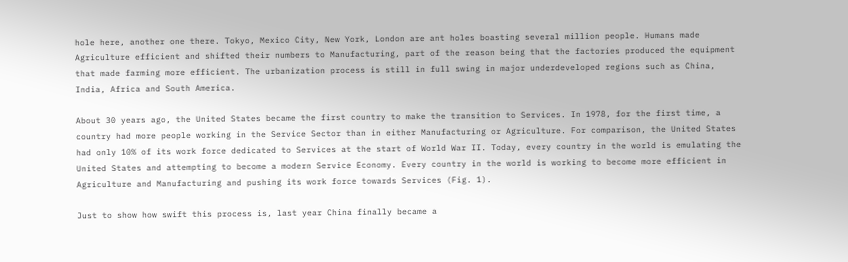hole here, another one there. Tokyo, Mexico City, New York, London are ant holes boasting several million people. Humans made Agriculture efficient and shifted their numbers to Manufacturing, part of the reason being that the factories produced the equipment that made farming more efficient. The urbanization process is still in full swing in major underdeveloped regions such as China, India, Africa and South America.

About 30 years ago, the United States became the first country to make the transition to Services. In 1978, for the first time, a country had more people working in the Service Sector than in either Manufacturing or Agriculture. For comparison, the United States had only 10% of its work force dedicated to Services at the start of World War II. Today, every country in the world is emulating the United States and attempting to become a modern Service Economy. Every country in the world is working to become more efficient in Agriculture and Manufacturing and pushing its work force towards Services (Fig. 1).

Just to show how swift this process is, last year China finally became a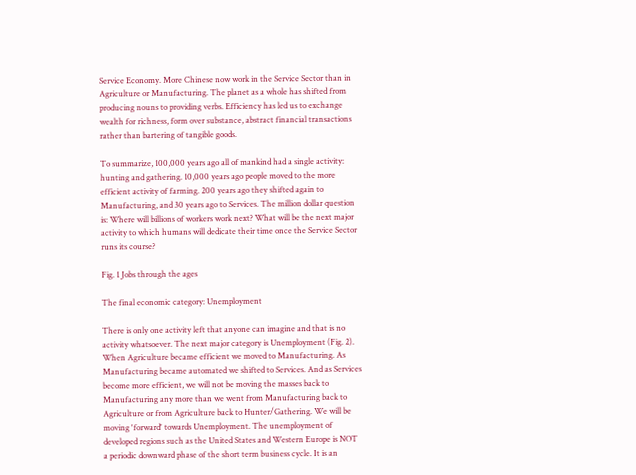Service Economy. More Chinese now work in the Service Sector than in Agriculture or Manufacturing. The planet as a whole has shifted from producing nouns to providing verbs. Efficiency has led us to exchange wealth for richness, form over substance, abstract financial transactions rather than bartering of tangible goods.

To summarize, 100,000 years ago all of mankind had a single activity: hunting and gathering. 10,000 years ago people moved to the more efficient activity of farming. 200 years ago they shifted again to Manufacturing, and 30 years ago to Services. The million dollar question is: Where will billions of workers work next? What will be the next major activity to which humans will dedicate their time once the Service Sector runs its course?

Fig. 1 Jobs through the ages

The final economic category: Unemployment

There is only one activity left that anyone can imagine and that is no activity whatsoever. The next major category is Unemployment (Fig. 2). When Agriculture became efficient we moved to Manufacturing. As Manufacturing became automated we shifted to Services. And as Services become more efficient, we will not be moving the masses back to Manufacturing any more than we went from Manufacturing back to Agriculture or from Agriculture back to Hunter/Gathering. We will be moving 'forward' towards Unemployment. The unemployment of developed regions such as the United States and Western Europe is NOT a periodic downward phase of the short term business cycle. It is an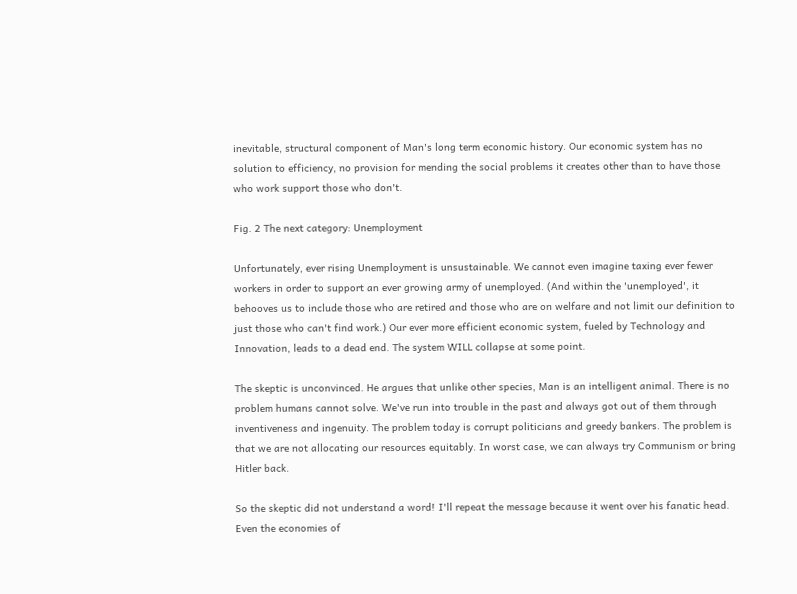inevitable, structural component of Man's long term economic history. Our economic system has no solution to efficiency, no provision for mending the social problems it creates other than to have those who work support those who don't.

Fig. 2 The next category: Unemployment

Unfortunately, ever rising Unemployment is unsustainable. We cannot even imagine taxing ever fewer workers in order to support an ever growing army of unemployed. (And within the 'unemployed', it behooves us to include those who are retired and those who are on welfare and not limit our definition to just those who can't find work.) Our ever more efficient economic system, fueled by Technology and Innovation, leads to a dead end. The system WILL collapse at some point.

The skeptic is unconvinced. He argues that unlike other species, Man is an intelligent animal. There is no problem humans cannot solve. We've run into trouble in the past and always got out of them through inventiveness and ingenuity. The problem today is corrupt politicians and greedy bankers. The problem is that we are not allocating our resources equitably. In worst case, we can always try Communism or bring Hitler back.

So the skeptic did not understand a word! I'll repeat the message because it went over his fanatic head. Even the economies of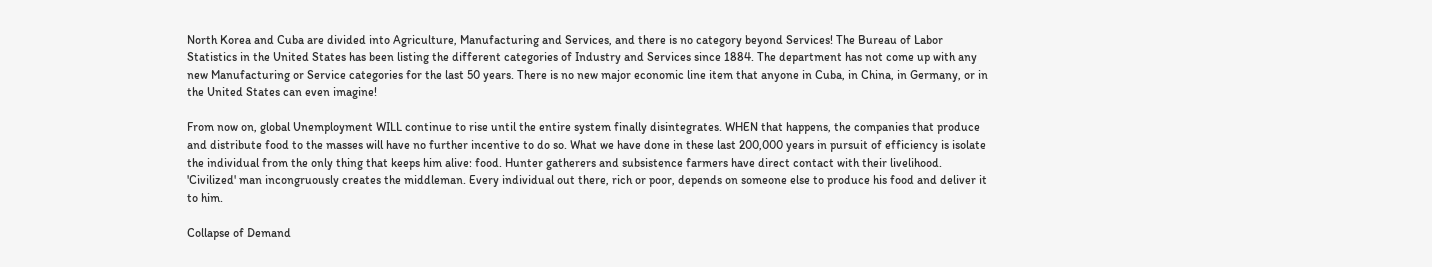North Korea and Cuba are divided into Agriculture, Manufacturing and Services, and there is no category beyond Services! The Bureau of Labor Statistics in the United States has been listing the different categories of Industry and Services since 1884. The department has not come up with any new Manufacturing or Service categories for the last 50 years. There is no new major economic line item that anyone in Cuba, in China, in Germany, or in the United States can even imagine!

From now on, global Unemployment WILL continue to rise until the entire system finally disintegrates. WHEN that happens, the companies that produce and distribute food to the masses will have no further incentive to do so. What we have done in these last 200,000 years in pursuit of efficiency is isolate the individual from the only thing that keeps him alive: food. Hunter gatherers and subsistence farmers have direct contact with their livelihood. 'Civilized' man incongruously creates the middleman. Every individual out there, rich or poor, depends on someone else to produce his food and deliver it to him.

Collapse of Demand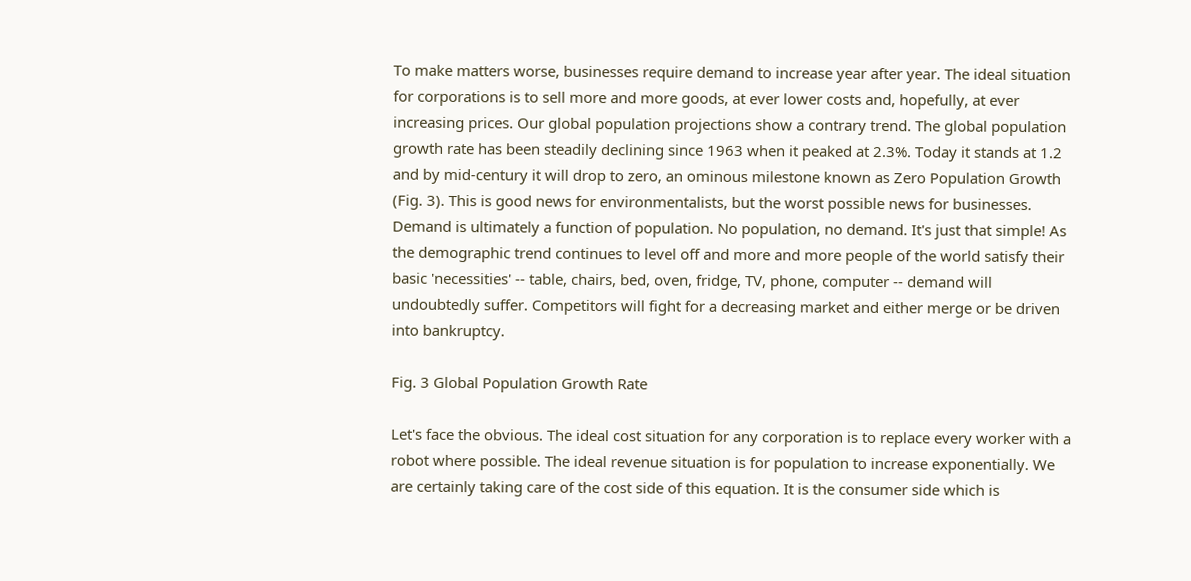To make matters worse, businesses require demand to increase year after year. The ideal situation for corporations is to sell more and more goods, at ever lower costs and, hopefully, at ever increasing prices. Our global population projections show a contrary trend. The global population growth rate has been steadily declining since 1963 when it peaked at 2.3%. Today it stands at 1.2 and by mid-century it will drop to zero, an ominous milestone known as Zero Population Growth (Fig. 3). This is good news for environmentalists, but the worst possible news for businesses. Demand is ultimately a function of population. No population, no demand. It's just that simple! As the demographic trend continues to level off and more and more people of the world satisfy their basic 'necessities' -- table, chairs, bed, oven, fridge, TV, phone, computer -- demand will undoubtedly suffer. Competitors will fight for a decreasing market and either merge or be driven into bankruptcy.

Fig. 3 Global Population Growth Rate

Let's face the obvious. The ideal cost situation for any corporation is to replace every worker with a robot where possible. The ideal revenue situation is for population to increase exponentially. We are certainly taking care of the cost side of this equation. It is the consumer side which is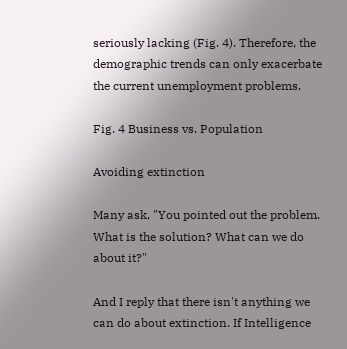seriously lacking (Fig. 4). Therefore, the demographic trends can only exacerbate the current unemployment problems.

Fig. 4 Business vs. Population

Avoiding extinction

Many ask, "You pointed out the problem. What is the solution? What can we do about it?"

And I reply that there isn't anything we can do about extinction. If Intelligence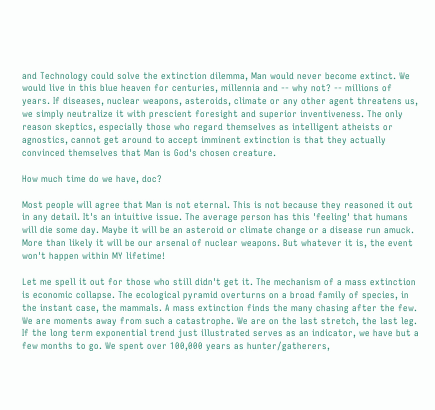and Technology could solve the extinction dilemma, Man would never become extinct. We would live in this blue heaven for centuries, millennia and -- why not? -- millions of years. If diseases, nuclear weapons, asteroids, climate or any other agent threatens us, we simply neutralize it with prescient foresight and superior inventiveness. The only reason skeptics, especially those who regard themselves as intelligent atheists or agnostics, cannot get around to accept imminent extinction is that they actually convinced themselves that Man is God's chosen creature.

How much time do we have, doc?

Most people will agree that Man is not eternal. This is not because they reasoned it out in any detail. It's an intuitive issue. The average person has this 'feeling' that humans will die some day. Maybe it will be an asteroid or climate change or a disease run amuck. More than likely it will be our arsenal of nuclear weapons. But whatever it is, the event won't happen within MY lifetime!

Let me spell it out for those who still didn't get it. The mechanism of a mass extinction is economic collapse. The ecological pyramid overturns on a broad family of species, in the instant case, the mammals. A mass extinction finds the many chasing after the few. We are moments away from such a catastrophe. We are on the last stretch, the last leg. If the long term exponential trend just illustrated serves as an indicator, we have but a few months to go. We spent over 100,000 years as hunter/gatherers,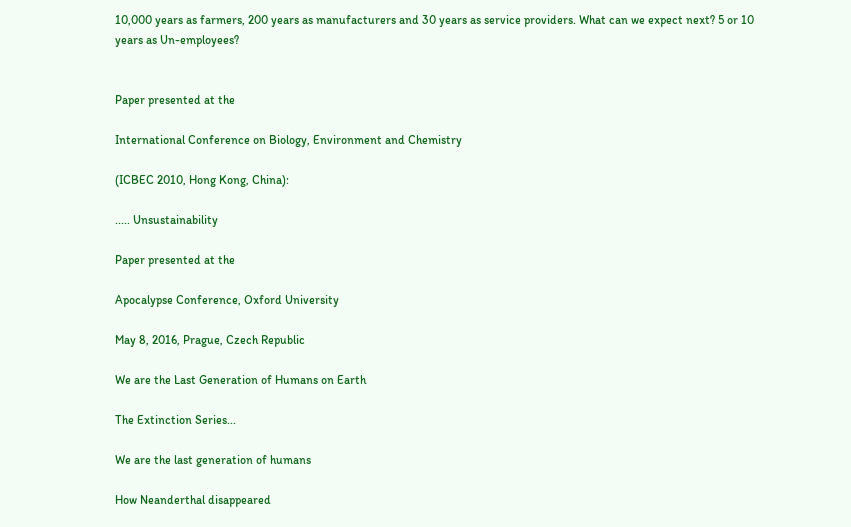10,000 years as farmers, 200 years as manufacturers and 30 years as service providers. What can we expect next? 5 or 10 years as Un-employees?


Paper presented at the

International Conference on Biology, Environment and Chemistry

(ICBEC 2010, Hong Kong, China):

..... Unsustainability

Paper presented at the

Apocalypse Conference, Oxford University

May 8, 2016, Prague, Czech Republic

We are the Last Generation of Humans on Earth

The Extinction Series...

We are the last generation of humans

How Neanderthal disappeared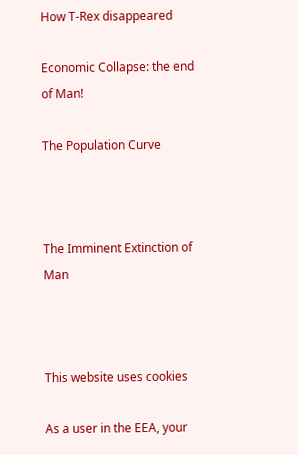How T-Rex disappeared

Economic Collapse: the end of Man!

The Population Curve



The Imminent Extinction of Man



This website uses cookies

As a user in the EEA, your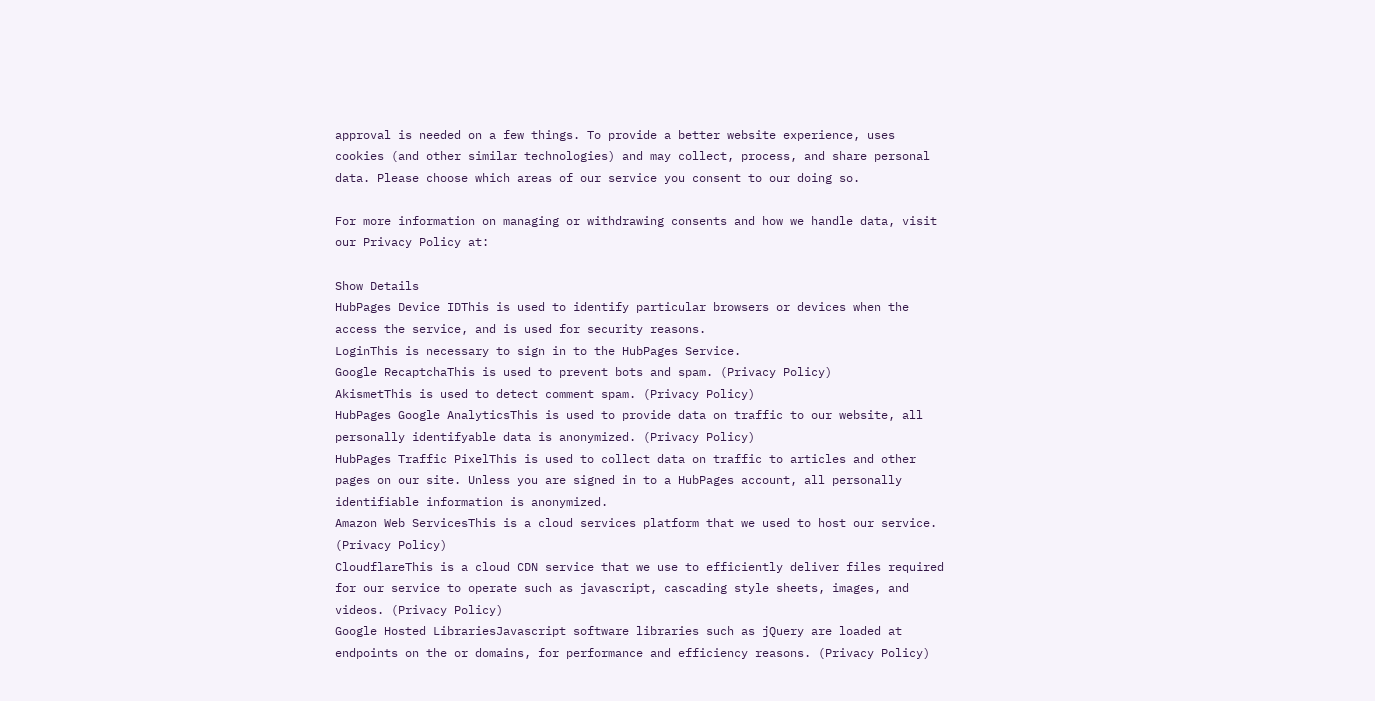approval is needed on a few things. To provide a better website experience, uses cookies (and other similar technologies) and may collect, process, and share personal data. Please choose which areas of our service you consent to our doing so.

For more information on managing or withdrawing consents and how we handle data, visit our Privacy Policy at:

Show Details
HubPages Device IDThis is used to identify particular browsers or devices when the access the service, and is used for security reasons.
LoginThis is necessary to sign in to the HubPages Service.
Google RecaptchaThis is used to prevent bots and spam. (Privacy Policy)
AkismetThis is used to detect comment spam. (Privacy Policy)
HubPages Google AnalyticsThis is used to provide data on traffic to our website, all personally identifyable data is anonymized. (Privacy Policy)
HubPages Traffic PixelThis is used to collect data on traffic to articles and other pages on our site. Unless you are signed in to a HubPages account, all personally identifiable information is anonymized.
Amazon Web ServicesThis is a cloud services platform that we used to host our service. (Privacy Policy)
CloudflareThis is a cloud CDN service that we use to efficiently deliver files required for our service to operate such as javascript, cascading style sheets, images, and videos. (Privacy Policy)
Google Hosted LibrariesJavascript software libraries such as jQuery are loaded at endpoints on the or domains, for performance and efficiency reasons. (Privacy Policy)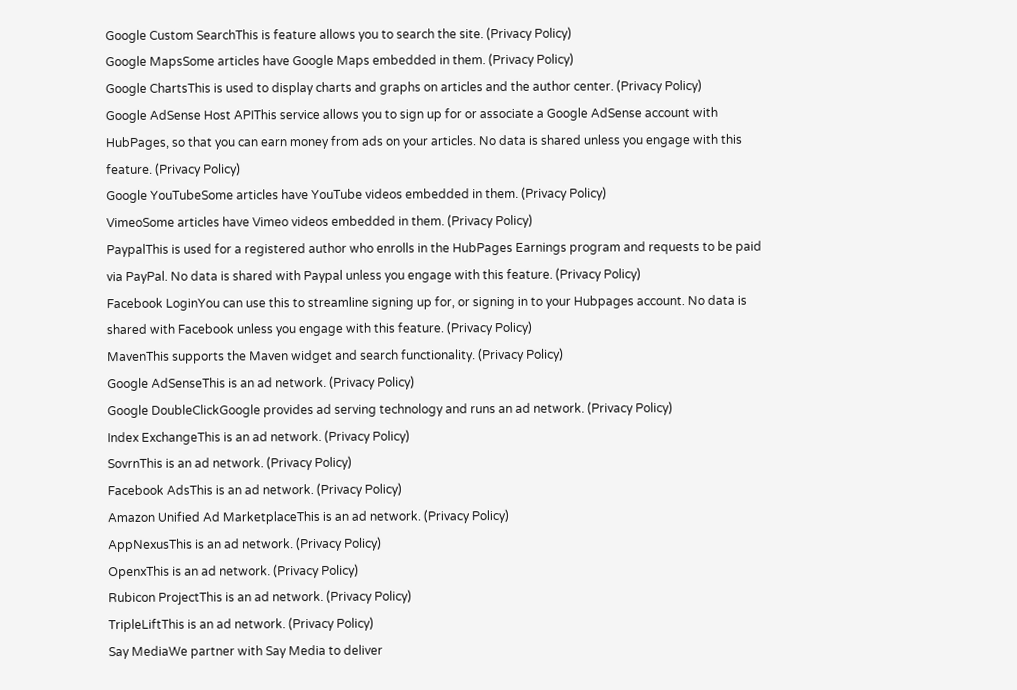Google Custom SearchThis is feature allows you to search the site. (Privacy Policy)
Google MapsSome articles have Google Maps embedded in them. (Privacy Policy)
Google ChartsThis is used to display charts and graphs on articles and the author center. (Privacy Policy)
Google AdSense Host APIThis service allows you to sign up for or associate a Google AdSense account with HubPages, so that you can earn money from ads on your articles. No data is shared unless you engage with this feature. (Privacy Policy)
Google YouTubeSome articles have YouTube videos embedded in them. (Privacy Policy)
VimeoSome articles have Vimeo videos embedded in them. (Privacy Policy)
PaypalThis is used for a registered author who enrolls in the HubPages Earnings program and requests to be paid via PayPal. No data is shared with Paypal unless you engage with this feature. (Privacy Policy)
Facebook LoginYou can use this to streamline signing up for, or signing in to your Hubpages account. No data is shared with Facebook unless you engage with this feature. (Privacy Policy)
MavenThis supports the Maven widget and search functionality. (Privacy Policy)
Google AdSenseThis is an ad network. (Privacy Policy)
Google DoubleClickGoogle provides ad serving technology and runs an ad network. (Privacy Policy)
Index ExchangeThis is an ad network. (Privacy Policy)
SovrnThis is an ad network. (Privacy Policy)
Facebook AdsThis is an ad network. (Privacy Policy)
Amazon Unified Ad MarketplaceThis is an ad network. (Privacy Policy)
AppNexusThis is an ad network. (Privacy Policy)
OpenxThis is an ad network. (Privacy Policy)
Rubicon ProjectThis is an ad network. (Privacy Policy)
TripleLiftThis is an ad network. (Privacy Policy)
Say MediaWe partner with Say Media to deliver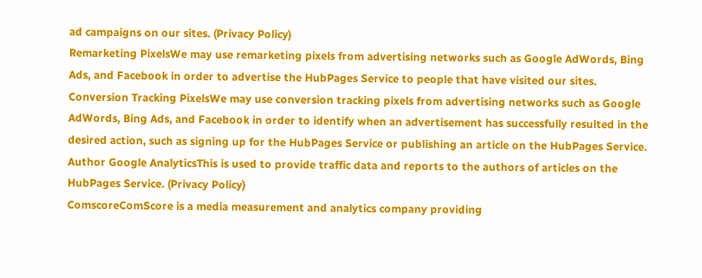ad campaigns on our sites. (Privacy Policy)
Remarketing PixelsWe may use remarketing pixels from advertising networks such as Google AdWords, Bing Ads, and Facebook in order to advertise the HubPages Service to people that have visited our sites.
Conversion Tracking PixelsWe may use conversion tracking pixels from advertising networks such as Google AdWords, Bing Ads, and Facebook in order to identify when an advertisement has successfully resulted in the desired action, such as signing up for the HubPages Service or publishing an article on the HubPages Service.
Author Google AnalyticsThis is used to provide traffic data and reports to the authors of articles on the HubPages Service. (Privacy Policy)
ComscoreComScore is a media measurement and analytics company providing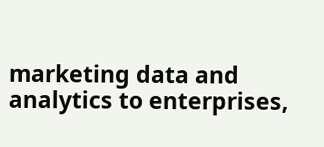marketing data and analytics to enterprises,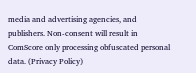media and advertising agencies, and publishers. Non-consent will result in ComScore only processing obfuscated personal data. (Privacy Policy)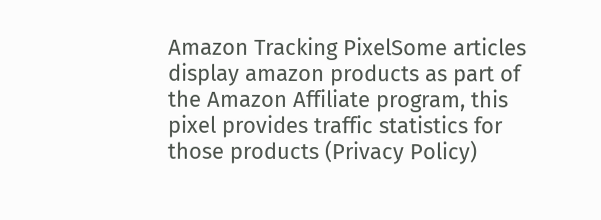Amazon Tracking PixelSome articles display amazon products as part of the Amazon Affiliate program, this pixel provides traffic statistics for those products (Privacy Policy)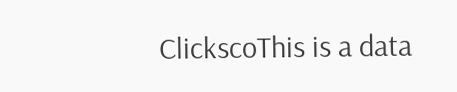ClickscoThis is a data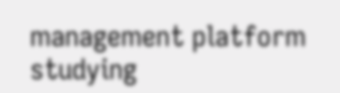management platform studying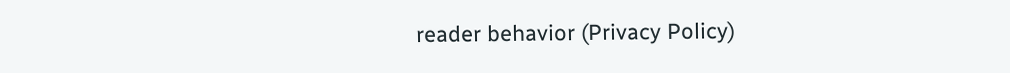reader behavior (Privacy Policy)